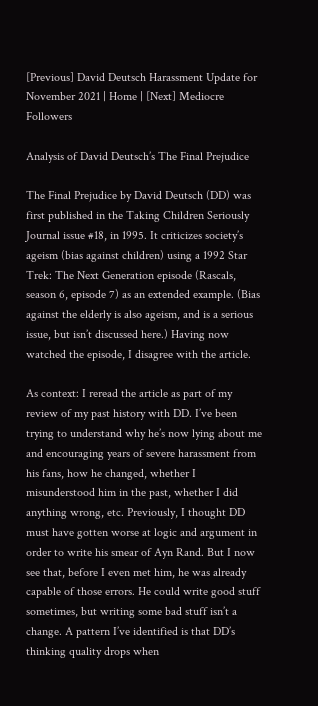[Previous] David Deutsch Harassment Update for November 2021 | Home | [Next] Mediocre Followers

Analysis of David Deutsch’s The Final Prejudice

The Final Prejudice by David Deutsch (DD) was first published in the Taking Children Seriously Journal issue #18, in 1995. It criticizes society’s ageism (bias against children) using a 1992 Star Trek: The Next Generation episode (Rascals, season 6, episode 7) as an extended example. (Bias against the elderly is also ageism, and is a serious issue, but isn’t discussed here.) Having now watched the episode, I disagree with the article.

As context: I reread the article as part of my review of my past history with DD. I’ve been trying to understand why he’s now lying about me and encouraging years of severe harassment from his fans, how he changed, whether I misunderstood him in the past, whether I did anything wrong, etc. Previously, I thought DD must have gotten worse at logic and argument in order to write his smear of Ayn Rand. But I now see that, before I even met him, he was already capable of those errors. He could write good stuff sometimes, but writing some bad stuff isn’t a change. A pattern I’ve identified is that DD’s thinking quality drops when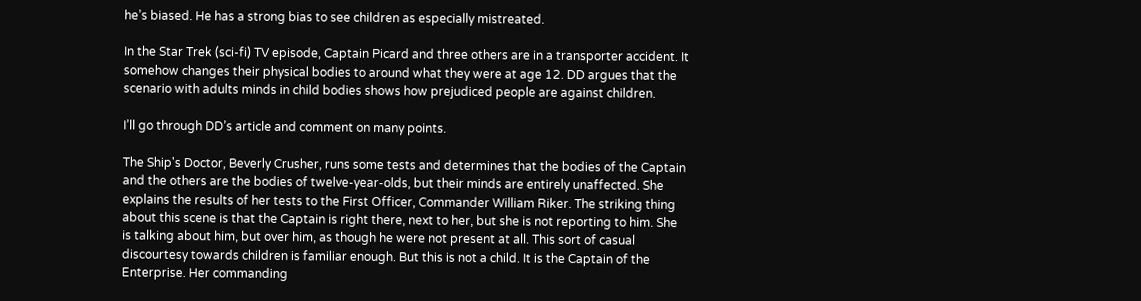he’s biased. He has a strong bias to see children as especially mistreated.

In the Star Trek (sci-fi) TV episode, Captain Picard and three others are in a transporter accident. It somehow changes their physical bodies to around what they were at age 12. DD argues that the scenario with adults minds in child bodies shows how prejudiced people are against children.

I’ll go through DD’s article and comment on many points.

The Ship's Doctor, Beverly Crusher, runs some tests and determines that the bodies of the Captain and the others are the bodies of twelve-year-olds, but their minds are entirely unaffected. She explains the results of her tests to the First Officer, Commander William Riker. The striking thing about this scene is that the Captain is right there, next to her, but she is not reporting to him. She is talking about him, but over him, as though he were not present at all. This sort of casual discourtesy towards children is familiar enough. But this is not a child. It is the Captain of the Enterprise. Her commanding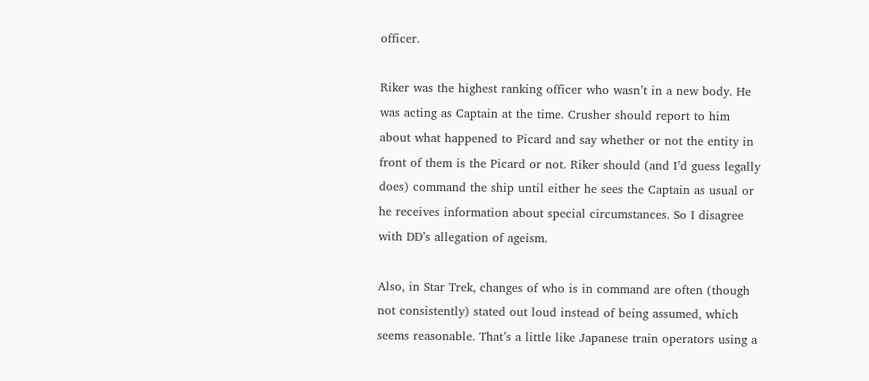officer.

Riker was the highest ranking officer who wasn’t in a new body. He was acting as Captain at the time. Crusher should report to him about what happened to Picard and say whether or not the entity in front of them is the Picard or not. Riker should (and I’d guess legally does) command the ship until either he sees the Captain as usual or he receives information about special circumstances. So I disagree with DD’s allegation of ageism.

Also, in Star Trek, changes of who is in command are often (though not consistently) stated out loud instead of being assumed, which seems reasonable. That’s a little like Japanese train operators using a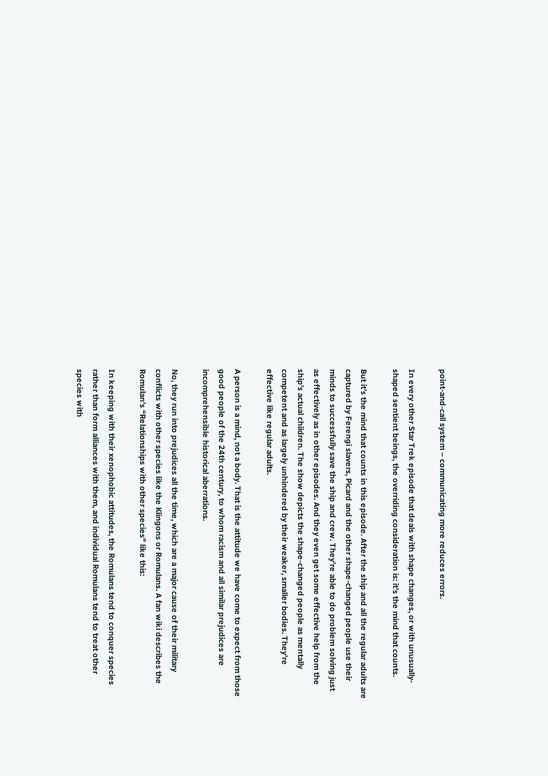point-and-call system – communicating more reduces errors.

In every other Star Trek episode that deals with shape changes, or with unusually-shaped sentient beings, the overriding consideration is: it's the mind that counts.

But it’s the mind that counts in this episode. After the ship and all the regular adults are captured by Ferengi slavers, Picard and the other shape-changed people use their minds to successfully save the ship and crew. They’re able to do problem solving just as effectively as in other episodes. And they even get some effective help from the ship’s actual children. The show depicts the shape-changed people as mentally competent and as largely unhindered by their weaker, smaller bodies. They’re effective like regular adults.

A person is a mind, not a body. That is the attitude we have come to expect from those good people of the 24th century, to whom racism and all similar prejudices are incomprehensible historical aberrations.

No, they run into prejudices all the time, which are a major cause of their military conflicts with other species like the Klingons or Romulans. A fan wiki describes the Romulan’s “Relationships with other species” like this:

In keeping with their xenophobic attitudes, the Romulans tend to conquer species rather than form alliances with them, and individual Romulans tend to treat other species with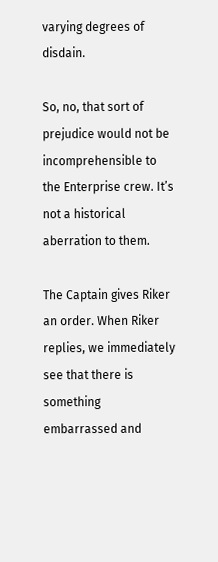varying degrees of disdain.

So, no, that sort of prejudice would not be incomprehensible to the Enterprise crew. It’s not a historical aberration to them.

The Captain gives Riker an order. When Riker replies, we immediately see that there is something embarrassed and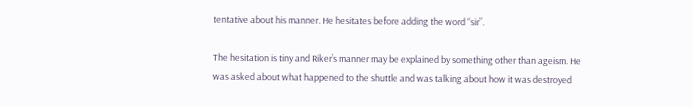tentative about his manner. He hesitates before adding the word “sir”.

The hesitation is tiny and Riker’s manner may be explained by something other than ageism. He was asked about what happened to the shuttle and was talking about how it was destroyed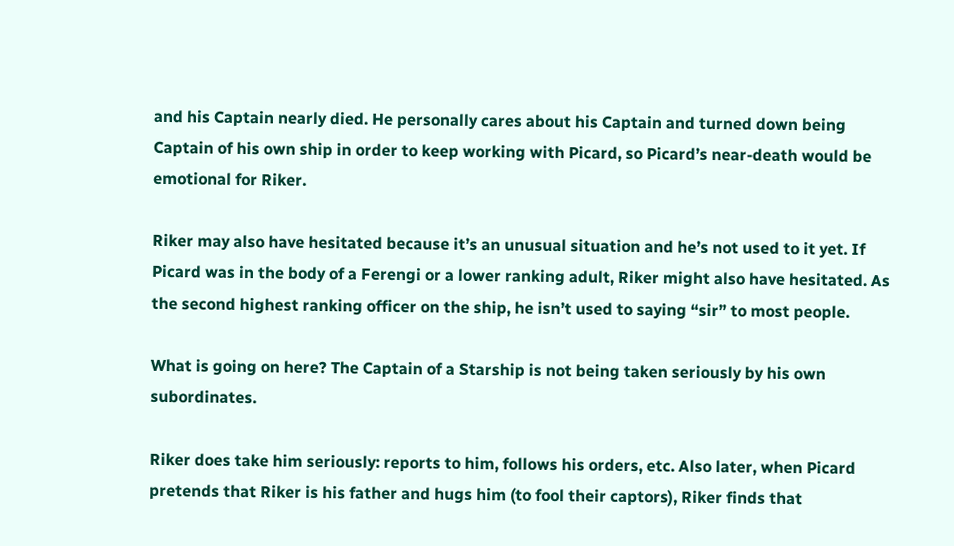and his Captain nearly died. He personally cares about his Captain and turned down being Captain of his own ship in order to keep working with Picard, so Picard’s near-death would be emotional for Riker.

Riker may also have hesitated because it’s an unusual situation and he’s not used to it yet. If Picard was in the body of a Ferengi or a lower ranking adult, Riker might also have hesitated. As the second highest ranking officer on the ship, he isn’t used to saying “sir” to most people.

What is going on here? The Captain of a Starship is not being taken seriously by his own subordinates.

Riker does take him seriously: reports to him, follows his orders, etc. Also later, when Picard pretends that Riker is his father and hugs him (to fool their captors), Riker finds that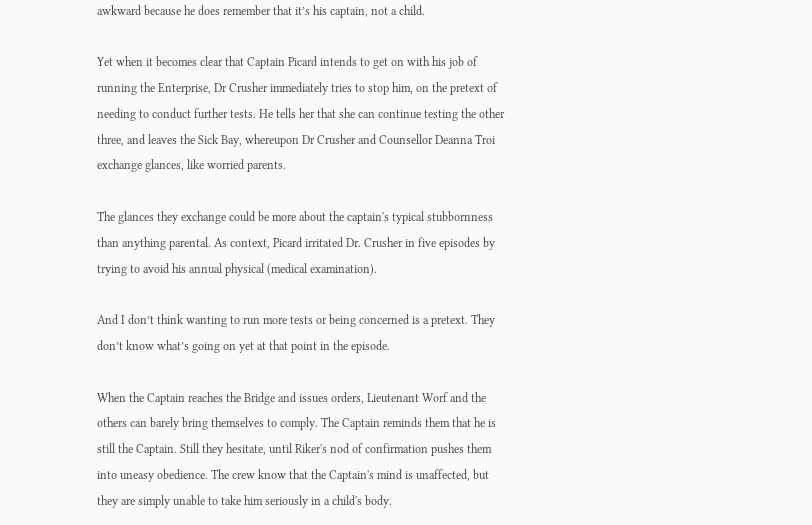awkward because he does remember that it’s his captain, not a child.

Yet when it becomes clear that Captain Picard intends to get on with his job of running the Enterprise, Dr Crusher immediately tries to stop him, on the pretext of needing to conduct further tests. He tells her that she can continue testing the other three, and leaves the Sick Bay, whereupon Dr Crusher and Counsellor Deanna Troi exchange glances, like worried parents.

The glances they exchange could be more about the captain's typical stubbornness than anything parental. As context, Picard irritated Dr. Crusher in five episodes by trying to avoid his annual physical (medical examination).

And I don’t think wanting to run more tests or being concerned is a pretext. They don’t know what’s going on yet at that point in the episode.

When the Captain reaches the Bridge and issues orders, Lieutenant Worf and the others can barely bring themselves to comply. The Captain reminds them that he is still the Captain. Still they hesitate, until Riker's nod of confirmation pushes them into uneasy obedience. The crew know that the Captain's mind is unaffected, but they are simply unable to take him seriously in a child's body.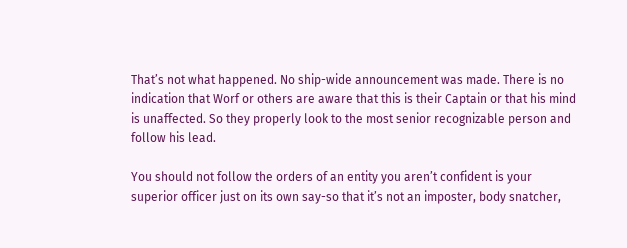That’s not what happened. No ship-wide announcement was made. There is no indication that Worf or others are aware that this is their Captain or that his mind is unaffected. So they properly look to the most senior recognizable person and follow his lead.

You should not follow the orders of an entity you aren’t confident is your superior officer just on its own say-so that it’s not an imposter, body snatcher,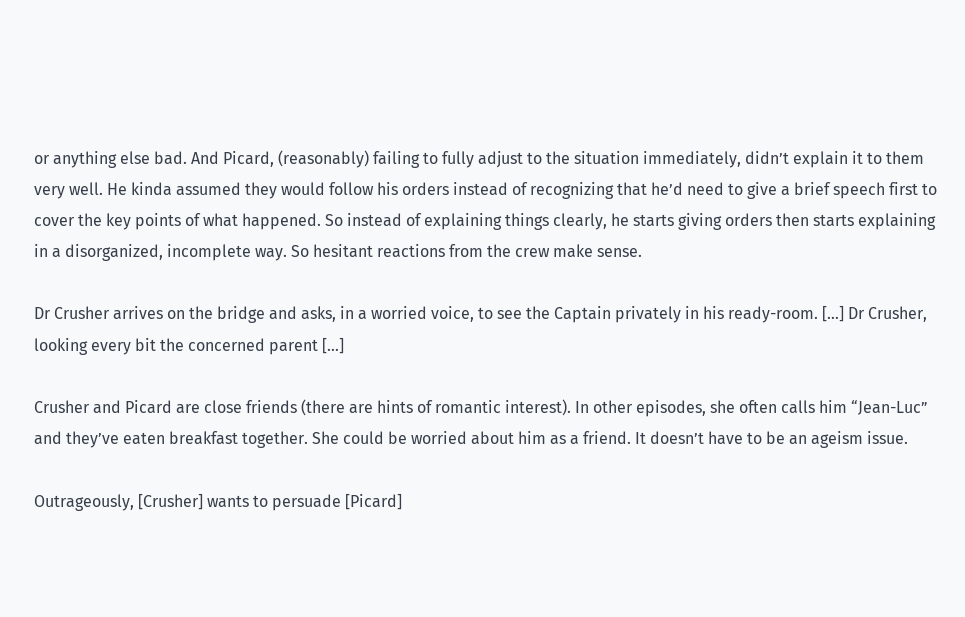or anything else bad. And Picard, (reasonably) failing to fully adjust to the situation immediately, didn’t explain it to them very well. He kinda assumed they would follow his orders instead of recognizing that he’d need to give a brief speech first to cover the key points of what happened. So instead of explaining things clearly, he starts giving orders then starts explaining in a disorganized, incomplete way. So hesitant reactions from the crew make sense.

Dr Crusher arrives on the bridge and asks, in a worried voice, to see the Captain privately in his ready-room. […] Dr Crusher, looking every bit the concerned parent […]

Crusher and Picard are close friends (there are hints of romantic interest). In other episodes, she often calls him “Jean-Luc” and they’ve eaten breakfast together. She could be worried about him as a friend. It doesn’t have to be an ageism issue.

Outrageously, [Crusher] wants to persuade [Picard]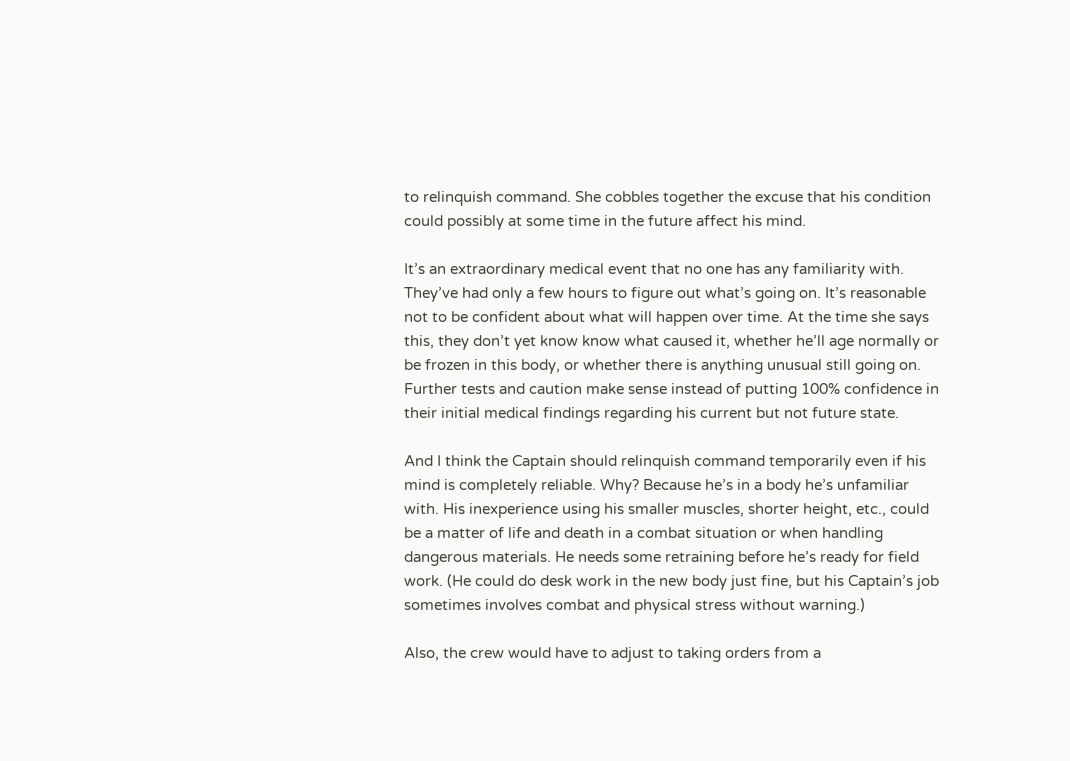to relinquish command. She cobbles together the excuse that his condition could possibly at some time in the future affect his mind.

It’s an extraordinary medical event that no one has any familiarity with. They’ve had only a few hours to figure out what’s going on. It’s reasonable not to be confident about what will happen over time. At the time she says this, they don’t yet know know what caused it, whether he’ll age normally or be frozen in this body, or whether there is anything unusual still going on. Further tests and caution make sense instead of putting 100% confidence in their initial medical findings regarding his current but not future state.

And I think the Captain should relinquish command temporarily even if his mind is completely reliable. Why? Because he’s in a body he’s unfamiliar with. His inexperience using his smaller muscles, shorter height, etc., could be a matter of life and death in a combat situation or when handling dangerous materials. He needs some retraining before he’s ready for field work. (He could do desk work in the new body just fine, but his Captain’s job sometimes involves combat and physical stress without warning.)

Also, the crew would have to adjust to taking orders from a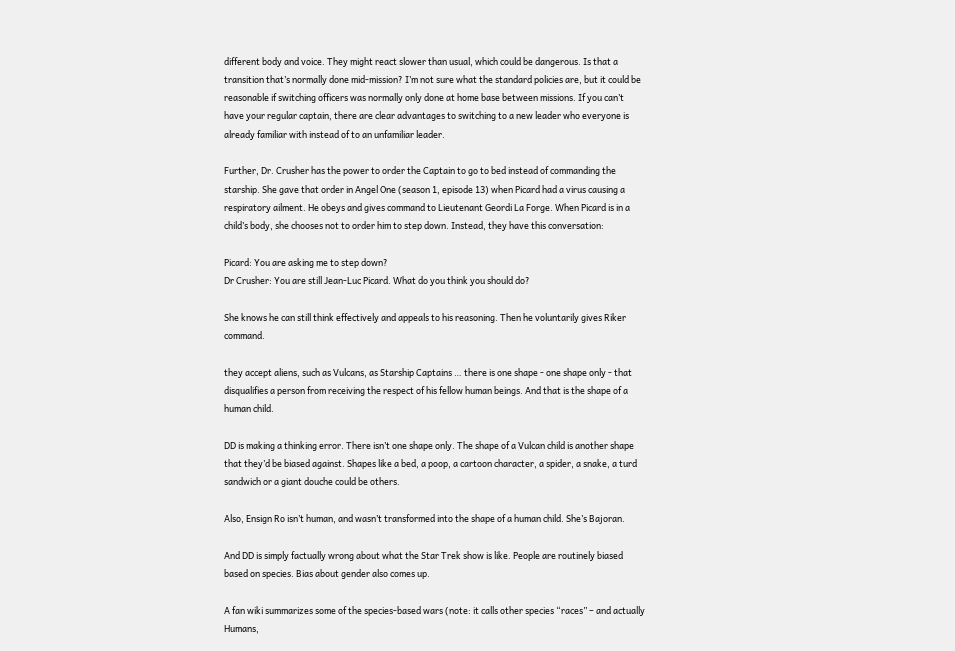different body and voice. They might react slower than usual, which could be dangerous. Is that a transition that’s normally done mid-mission? I’m not sure what the standard policies are, but it could be reasonable if switching officers was normally only done at home base between missions. If you can’t have your regular captain, there are clear advantages to switching to a new leader who everyone is already familiar with instead of to an unfamiliar leader.

Further, Dr. Crusher has the power to order the Captain to go to bed instead of commanding the starship. She gave that order in Angel One (season 1, episode 13) when Picard had a virus causing a respiratory ailment. He obeys and gives command to Lieutenant Geordi La Forge. When Picard is in a child’s body, she chooses not to order him to step down. Instead, they have this conversation:

Picard: You are asking me to step down?
Dr Crusher: You are still Jean-Luc Picard. What do you think you should do?

She knows he can still think effectively and appeals to his reasoning. Then he voluntarily gives Riker command.

they accept aliens, such as Vulcans, as Starship Captains … there is one shape - one shape only - that disqualifies a person from receiving the respect of his fellow human beings. And that is the shape of a human child.

DD is making a thinking error. There isn’t one shape only. The shape of a Vulcan child is another shape that they’d be biased against. Shapes like a bed, a poop, a cartoon character, a spider, a snake, a turd sandwich or a giant douche could be others.

Also, Ensign Ro isn’t human, and wasn’t transformed into the shape of a human child. She’s Bajoran.

And DD is simply factually wrong about what the Star Trek show is like. People are routinely biased based on species. Bias about gender also comes up.

A fan wiki summarizes some of the species-based wars (note: it calls other species “races” – and actually Humans,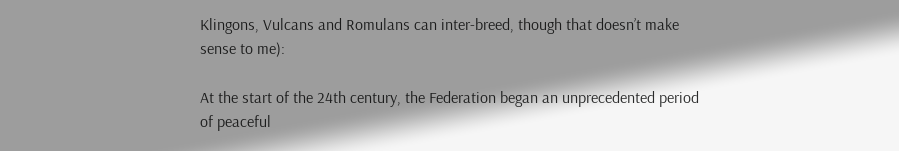Klingons, Vulcans and Romulans can inter-breed, though that doesn’t make sense to me):

At the start of the 24th century, the Federation began an unprecedented period of peaceful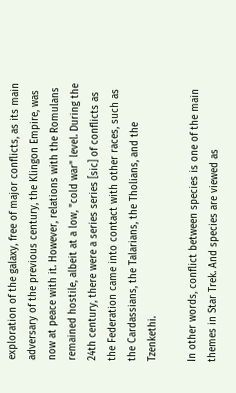exploration of the galaxy, free of major conflicts, as its main adversary of the previous century, the Klingon Empire, was now at peace with it. However, relations with the Romulans remained hostile, albeit at a low, "cold war" level. During the 24th century, there were a series series [sic] of conflicts as the Federation came into contact with other races, such as the Cardassians, the Talarians, the Tholians, and the Tzenkethi.

In other words, conflict between species is one of the main themes in Star Trek. And species are viewed as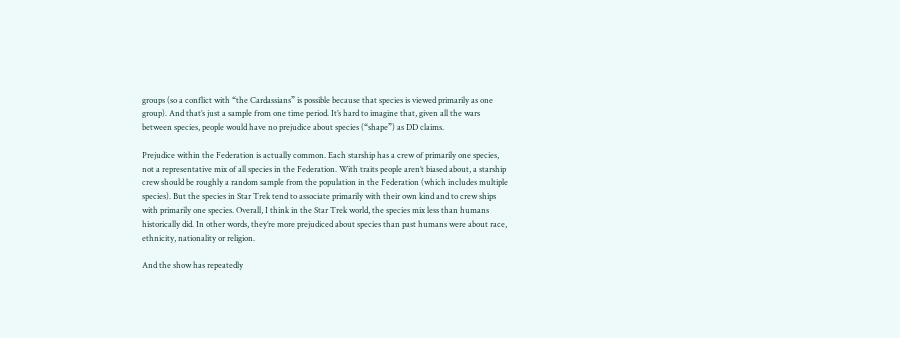groups (so a conflict with “the Cardassians” is possible because that species is viewed primarily as one group). And that’s just a sample from one time period. It’s hard to imagine that, given all the wars between species, people would have no prejudice about species (“shape”) as DD claims.

Prejudice within the Federation is actually common. Each starship has a crew of primarily one species, not a representative mix of all species in the Federation. With traits people aren’t biased about, a starship crew should be roughly a random sample from the population in the Federation (which includes multiple species). But the species in Star Trek tend to associate primarily with their own kind and to crew ships with primarily one species. Overall, I think in the Star Trek world, the species mix less than humans historically did. In other words, they’re more prejudiced about species than past humans were about race, ethnicity, nationality or religion.

And the show has repeatedly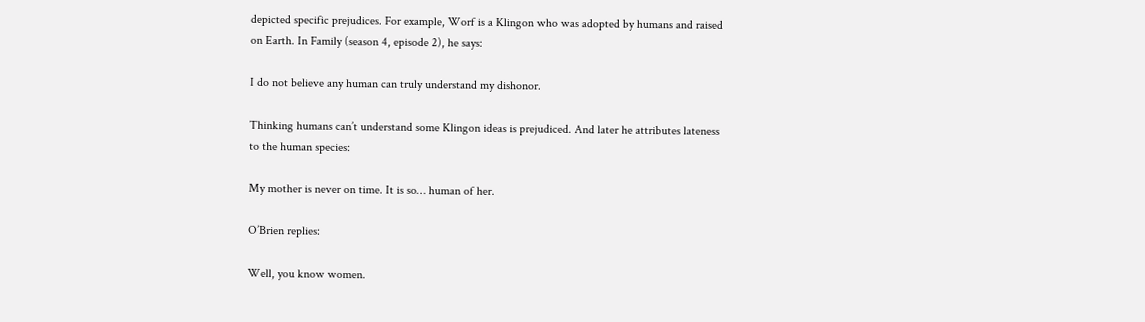depicted specific prejudices. For example, Worf is a Klingon who was adopted by humans and raised on Earth. In Family (season 4, episode 2), he says:

I do not believe any human can truly understand my dishonor.

Thinking humans can’t understand some Klingon ideas is prejudiced. And later he attributes lateness to the human species:

My mother is never on time. It is so… human of her.

O’Brien replies:

Well, you know women.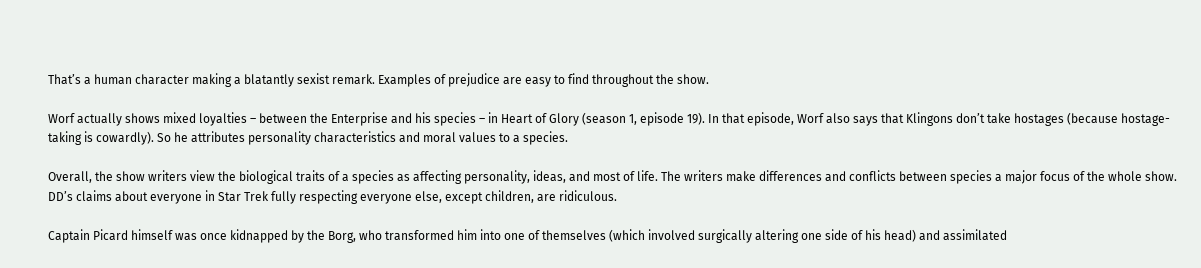That’s a human character making a blatantly sexist remark. Examples of prejudice are easy to find throughout the show.

Worf actually shows mixed loyalties – between the Enterprise and his species – in Heart of Glory (season 1, episode 19). In that episode, Worf also says that Klingons don’t take hostages (because hostage-taking is cowardly). So he attributes personality characteristics and moral values to a species.

Overall, the show writers view the biological traits of a species as affecting personality, ideas, and most of life. The writers make differences and conflicts between species a major focus of the whole show. DD’s claims about everyone in Star Trek fully respecting everyone else, except children, are ridiculous.

Captain Picard himself was once kidnapped by the Borg, who transformed him into one of themselves (which involved surgically altering one side of his head) and assimilated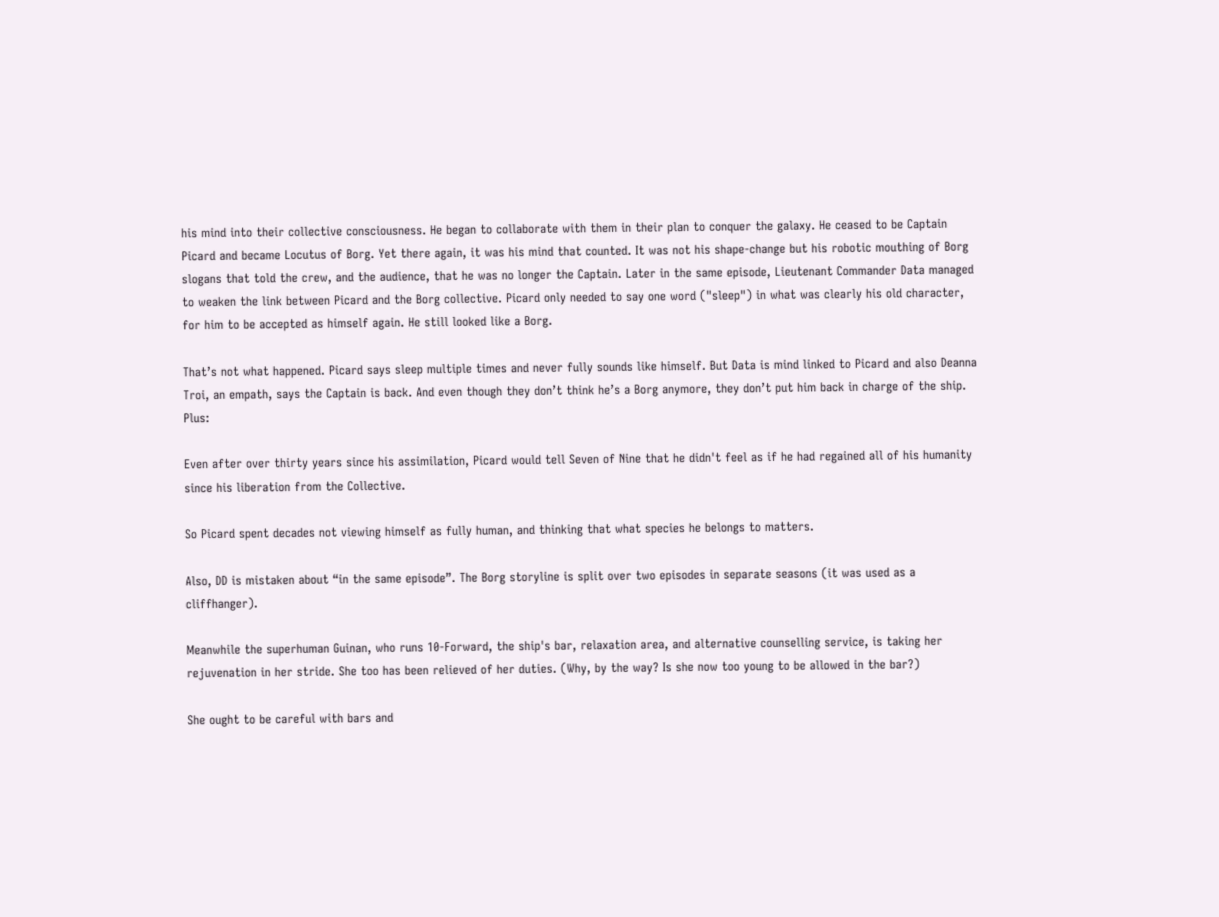his mind into their collective consciousness. He began to collaborate with them in their plan to conquer the galaxy. He ceased to be Captain Picard and became Locutus of Borg. Yet there again, it was his mind that counted. It was not his shape-change but his robotic mouthing of Borg slogans that told the crew, and the audience, that he was no longer the Captain. Later in the same episode, Lieutenant Commander Data managed to weaken the link between Picard and the Borg collective. Picard only needed to say one word ("sleep") in what was clearly his old character, for him to be accepted as himself again. He still looked like a Borg.

That’s not what happened. Picard says sleep multiple times and never fully sounds like himself. But Data is mind linked to Picard and also Deanna Troi, an empath, says the Captain is back. And even though they don’t think he’s a Borg anymore, they don’t put him back in charge of the ship. Plus:

Even after over thirty years since his assimilation, Picard would tell Seven of Nine that he didn't feel as if he had regained all of his humanity since his liberation from the Collective.

So Picard spent decades not viewing himself as fully human, and thinking that what species he belongs to matters.

Also, DD is mistaken about “in the same episode”. The Borg storyline is split over two episodes in separate seasons (it was used as a cliffhanger).

Meanwhile the superhuman Guinan, who runs 10-Forward, the ship's bar, relaxation area, and alternative counselling service, is taking her rejuvenation in her stride. She too has been relieved of her duties. (Why, by the way? Is she now too young to be allowed in the bar?)

She ought to be careful with bars and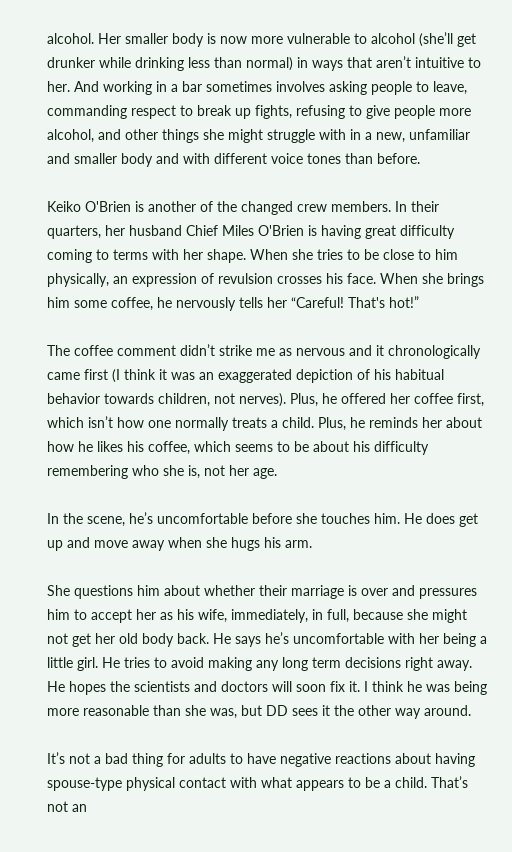alcohol. Her smaller body is now more vulnerable to alcohol (she’ll get drunker while drinking less than normal) in ways that aren’t intuitive to her. And working in a bar sometimes involves asking people to leave, commanding respect to break up fights, refusing to give people more alcohol, and other things she might struggle with in a new, unfamiliar and smaller body and with different voice tones than before.

Keiko O'Brien is another of the changed crew members. In their quarters, her husband Chief Miles O'Brien is having great difficulty coming to terms with her shape. When she tries to be close to him physically, an expression of revulsion crosses his face. When she brings him some coffee, he nervously tells her “Careful! That's hot!”

The coffee comment didn’t strike me as nervous and it chronologically came first (I think it was an exaggerated depiction of his habitual behavior towards children, not nerves). Plus, he offered her coffee first, which isn’t how one normally treats a child. Plus, he reminds her about how he likes his coffee, which seems to be about his difficulty remembering who she is, not her age.

In the scene, he’s uncomfortable before she touches him. He does get up and move away when she hugs his arm.

She questions him about whether their marriage is over and pressures him to accept her as his wife, immediately, in full, because she might not get her old body back. He says he’s uncomfortable with her being a little girl. He tries to avoid making any long term decisions right away. He hopes the scientists and doctors will soon fix it. I think he was being more reasonable than she was, but DD sees it the other way around.

It’s not a bad thing for adults to have negative reactions about having spouse-type physical contact with what appears to be a child. That’s not an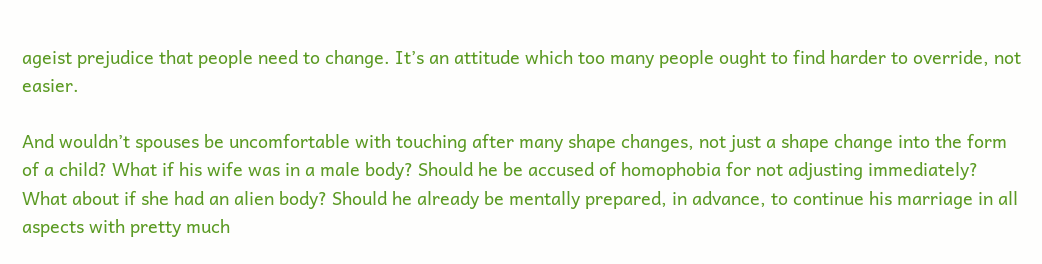ageist prejudice that people need to change. It’s an attitude which too many people ought to find harder to override, not easier.

And wouldn’t spouses be uncomfortable with touching after many shape changes, not just a shape change into the form of a child? What if his wife was in a male body? Should he be accused of homophobia for not adjusting immediately? What about if she had an alien body? Should he already be mentally prepared, in advance, to continue his marriage in all aspects with pretty much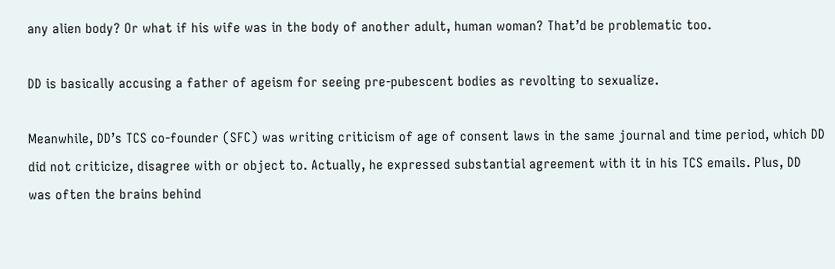any alien body? Or what if his wife was in the body of another adult, human woman? That’d be problematic too.

DD is basically accusing a father of ageism for seeing pre-pubescent bodies as revolting to sexualize.

Meanwhile, DD’s TCS co-founder (SFC) was writing criticism of age of consent laws in the same journal and time period, which DD did not criticize, disagree with or object to. Actually, he expressed substantial agreement with it in his TCS emails. Plus, DD was often the brains behind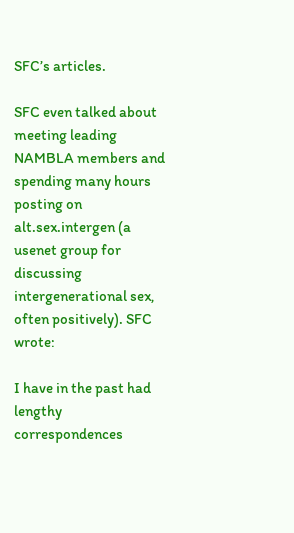SFC’s articles.

SFC even talked about meeting leading NAMBLA members and spending many hours posting on alt.sex.intergen (a usenet group for discussing intergenerational sex, often positively). SFC wrote:

I have in the past had lengthy correspondences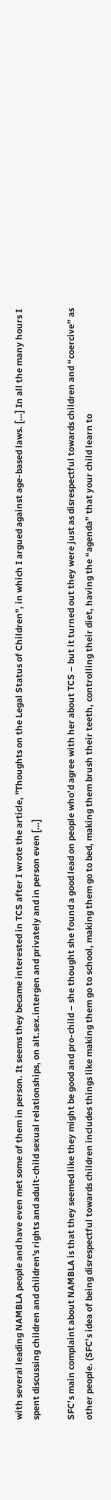with several leading NAMBLA people and have even met some of them in person. It seems they became interested in TCS after I wrote the article, "Thoughts on the Legal Status of Children", in which I argued against age-based laws. […] In all the many hours I spent discussing children and children's rights and adult-child sexual relationships, on alt.sex.intergen and privately and in person even […]

SFC’s main complaint about NAMBLA is that they seemed like they might be good and pro-child – she thought she found a good lead on people who’d agree with her about TCS – but it turned out they were just as disrespectful towards children and “coercive” as other people. (SFC’s idea of being disrespectful towards children includes things like making them go to school, making them go to bed, making them brush their teeth, controlling their diet, having the “agenda” that your child learn to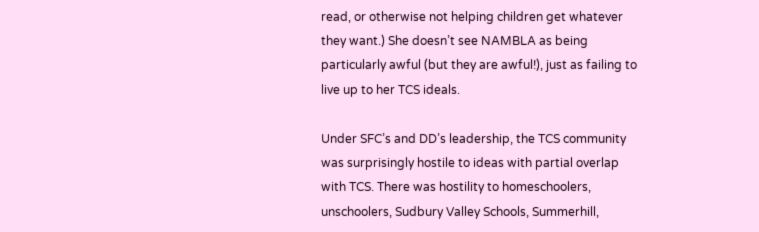read, or otherwise not helping children get whatever they want.) She doesn’t see NAMBLA as being particularly awful (but they are awful!), just as failing to live up to her TCS ideals.

Under SFC’s and DD’s leadership, the TCS community was surprisingly hostile to ideas with partial overlap with TCS. There was hostility to homeschoolers, unschoolers, Sudbury Valley Schools, Summerhill,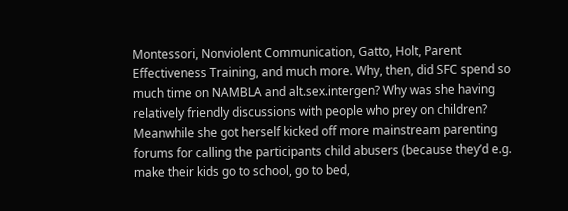Montessori, Nonviolent Communication, Gatto, Holt, Parent Effectiveness Training, and much more. Why, then, did SFC spend so much time on NAMBLA and alt.sex.intergen? Why was she having relatively friendly discussions with people who prey on children? Meanwhile she got herself kicked off more mainstream parenting forums for calling the participants child abusers (because they’d e.g. make their kids go to school, go to bed,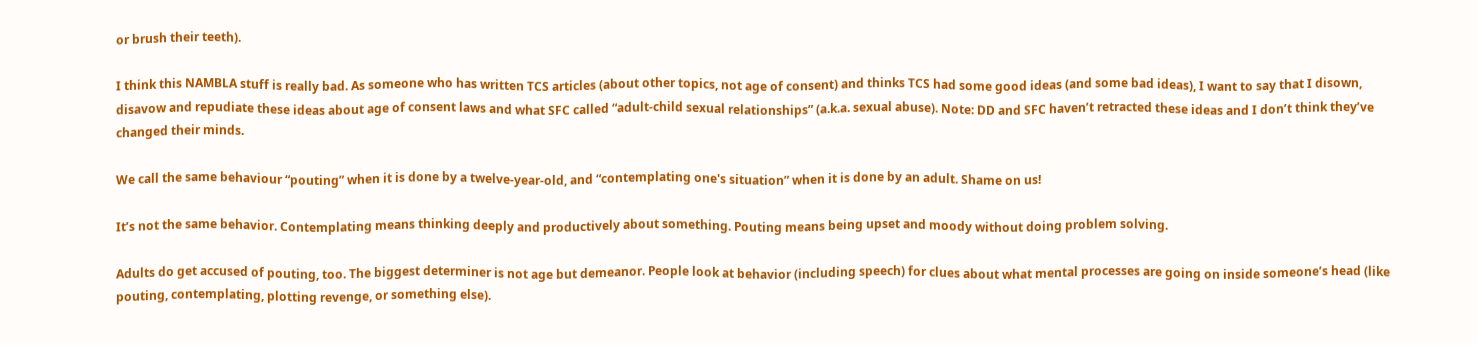or brush their teeth).

I think this NAMBLA stuff is really bad. As someone who has written TCS articles (about other topics, not age of consent) and thinks TCS had some good ideas (and some bad ideas), I want to say that I disown, disavow and repudiate these ideas about age of consent laws and what SFC called “adult-child sexual relationships” (a.k.a. sexual abuse). Note: DD and SFC haven’t retracted these ideas and I don’t think they’ve changed their minds.

We call the same behaviour “pouting” when it is done by a twelve-year-old, and “contemplating one's situation” when it is done by an adult. Shame on us!

It’s not the same behavior. Contemplating means thinking deeply and productively about something. Pouting means being upset and moody without doing problem solving.

Adults do get accused of pouting, too. The biggest determiner is not age but demeanor. People look at behavior (including speech) for clues about what mental processes are going on inside someone’s head (like pouting, contemplating, plotting revenge, or something else).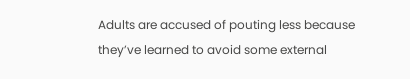Adults are accused of pouting less because they’ve learned to avoid some external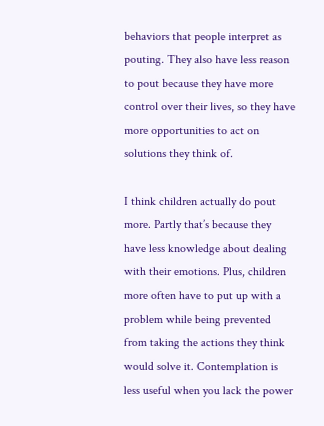behaviors that people interpret as pouting. They also have less reason to pout because they have more control over their lives, so they have more opportunities to act on solutions they think of.

I think children actually do pout more. Partly that’s because they have less knowledge about dealing with their emotions. Plus, children more often have to put up with a problem while being prevented from taking the actions they think would solve it. Contemplation is less useful when you lack the power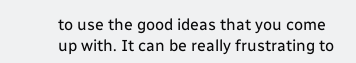to use the good ideas that you come up with. It can be really frustrating to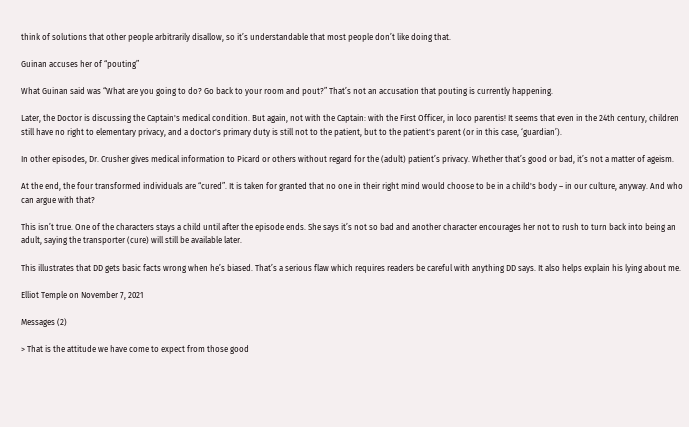think of solutions that other people arbitrarily disallow, so it’s understandable that most people don’t like doing that.

Guinan accuses her of “pouting”

What Guinan said was “What are you going to do? Go back to your room and pout?” That’s not an accusation that pouting is currently happening.

Later, the Doctor is discussing the Captain's medical condition. But again, not with the Captain: with the First Officer, in loco parentis! It seems that even in the 24th century, children still have no right to elementary privacy, and a doctor's primary duty is still not to the patient, but to the patient's parent (or in this case, ‘guardian’).

In other episodes, Dr. Crusher gives medical information to Picard or others without regard for the (adult) patient’s privacy. Whether that’s good or bad, it’s not a matter of ageism.

At the end, the four transformed individuals are “cured”. It is taken for granted that no one in their right mind would choose to be in a child's body – in our culture, anyway. And who can argue with that?

This isn’t true. One of the characters stays a child until after the episode ends. She says it’s not so bad and another character encourages her not to rush to turn back into being an adult, saying the transporter (cure) will still be available later.

This illustrates that DD gets basic facts wrong when he’s biased. That’s a serious flaw which requires readers be careful with anything DD says. It also helps explain his lying about me.

Elliot Temple on November 7, 2021

Messages (2)

> That is the attitude we have come to expect from those good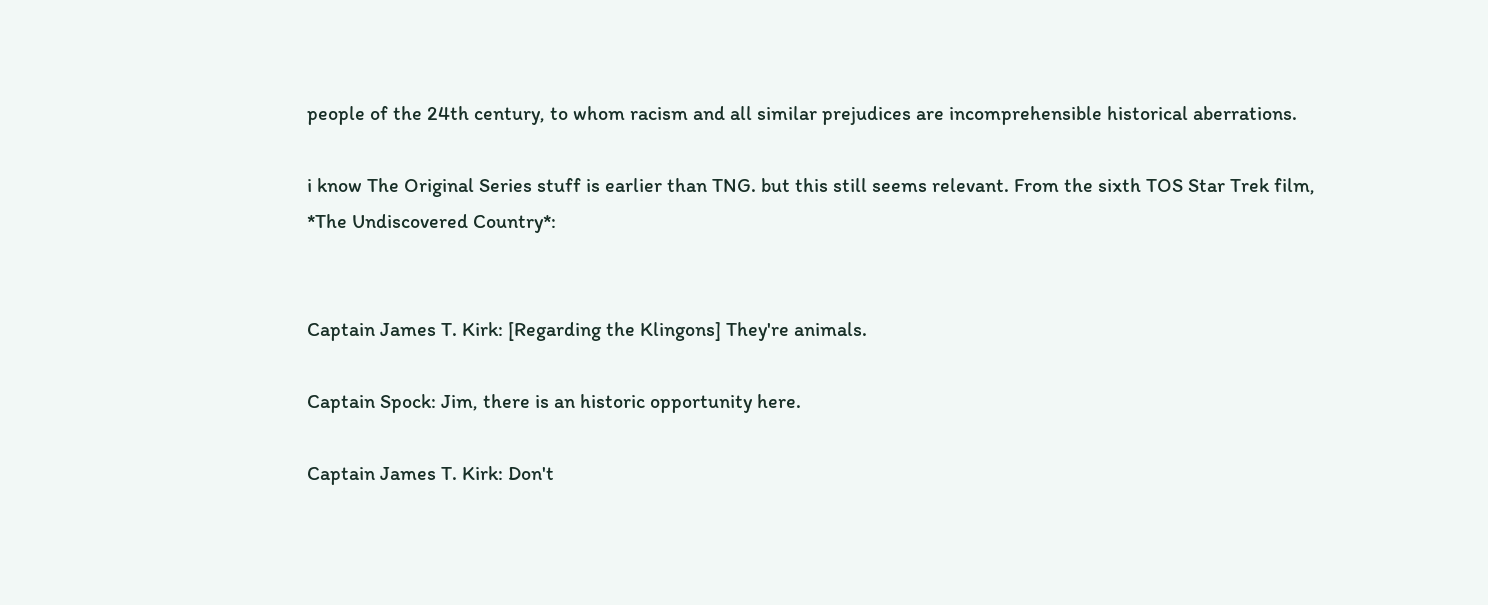people of the 24th century, to whom racism and all similar prejudices are incomprehensible historical aberrations.

i know The Original Series stuff is earlier than TNG. but this still seems relevant. From the sixth TOS Star Trek film, *The Undiscovered Country*:


Captain James T. Kirk: [Regarding the Klingons] They're animals.

Captain Spock: Jim, there is an historic opportunity here.

Captain James T. Kirk: Don't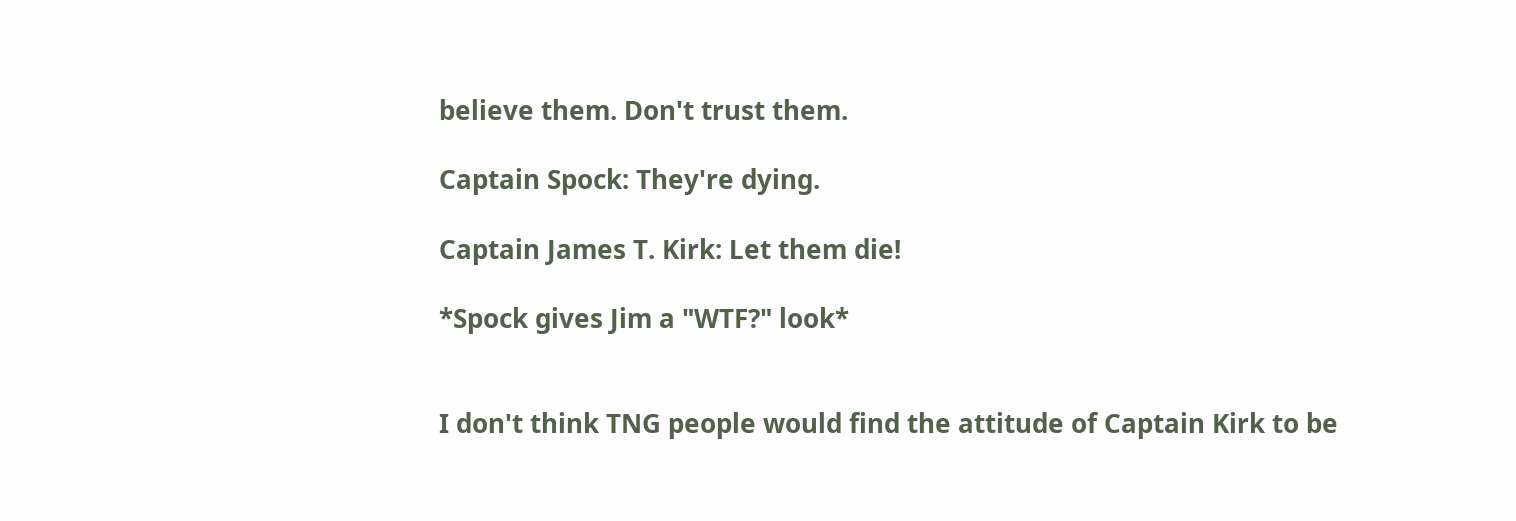believe them. Don't trust them.

Captain Spock: They're dying.

Captain James T. Kirk: Let them die!

*Spock gives Jim a "WTF?" look*


I don't think TNG people would find the attitude of Captain Kirk to be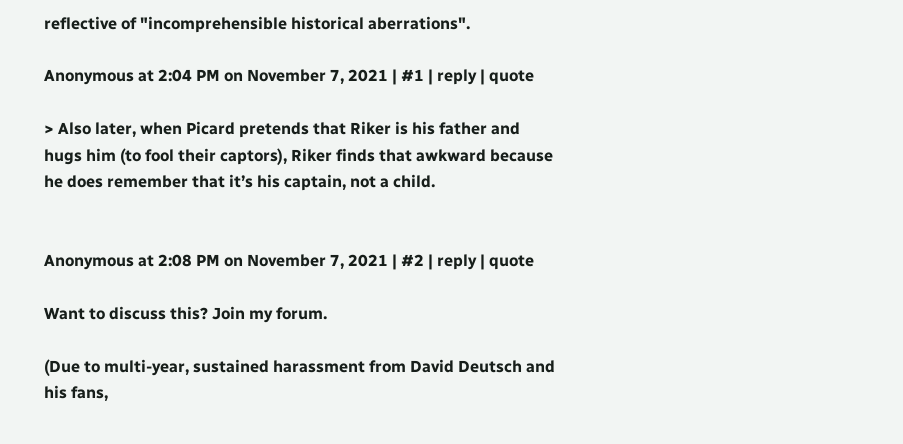reflective of "incomprehensible historical aberrations".

Anonymous at 2:04 PM on November 7, 2021 | #1 | reply | quote

> Also later, when Picard pretends that Riker is his father and hugs him (to fool their captors), Riker finds that awkward because he does remember that it’s his captain, not a child.


Anonymous at 2:08 PM on November 7, 2021 | #2 | reply | quote

Want to discuss this? Join my forum.

(Due to multi-year, sustained harassment from David Deutsch and his fans,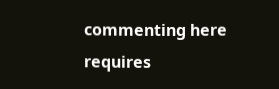commenting here requires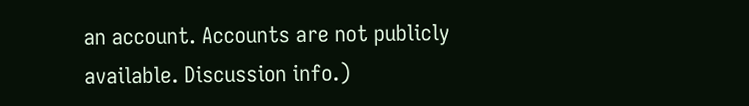an account. Accounts are not publicly available. Discussion info.)